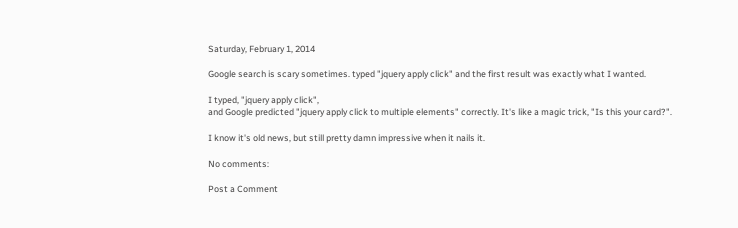Saturday, February 1, 2014

Google search is scary sometimes. typed "jquery apply click" and the first result was exactly what I wanted.

I typed, "jquery apply click",
and Google predicted "jquery apply click to multiple elements" correctly. It's like a magic trick, "Is this your card?".

I know it's old news, but still pretty damn impressive when it nails it.

No comments:

Post a Comment